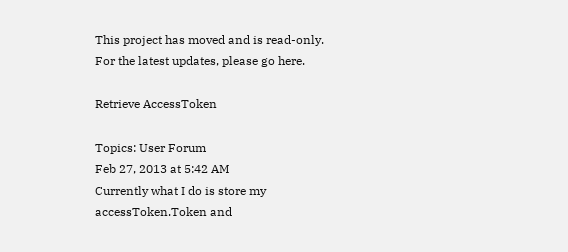This project has moved and is read-only. For the latest updates, please go here.

Retrieve AccessToken

Topics: User Forum
Feb 27, 2013 at 5:42 AM
Currently what I do is store my accessToken.Token and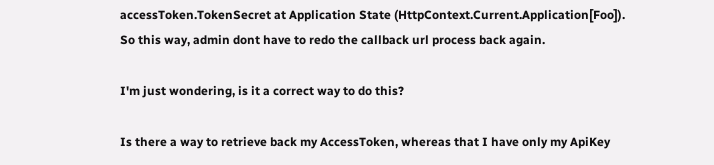accessToken.TokenSecret at Application State (HttpContext.Current.Application[Foo]). So this way, admin dont have to redo the callback url process back again.

I'm just wondering, is it a correct way to do this?

Is there a way to retrieve back my AccessToken, whereas that I have only my ApiKey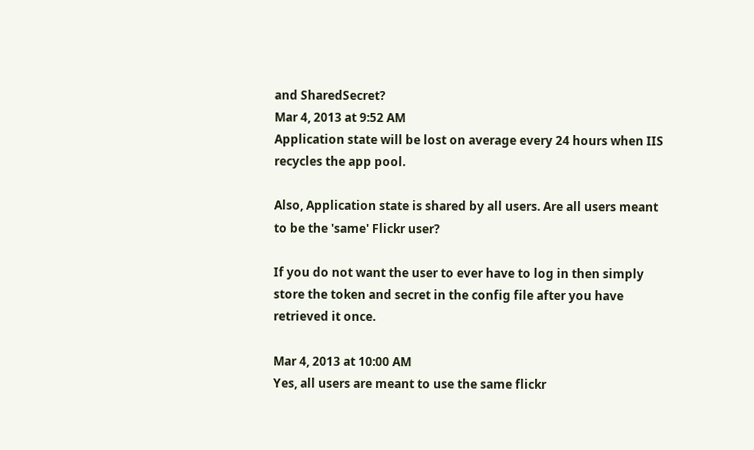and SharedSecret?
Mar 4, 2013 at 9:52 AM
Application state will be lost on average every 24 hours when IIS recycles the app pool.

Also, Application state is shared by all users. Are all users meant to be the 'same' Flickr user?

If you do not want the user to ever have to log in then simply store the token and secret in the config file after you have retrieved it once.

Mar 4, 2013 at 10:00 AM
Yes, all users are meant to use the same flickr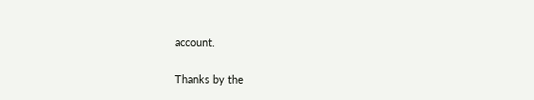account.

Thanks by the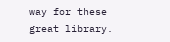way for these great library.